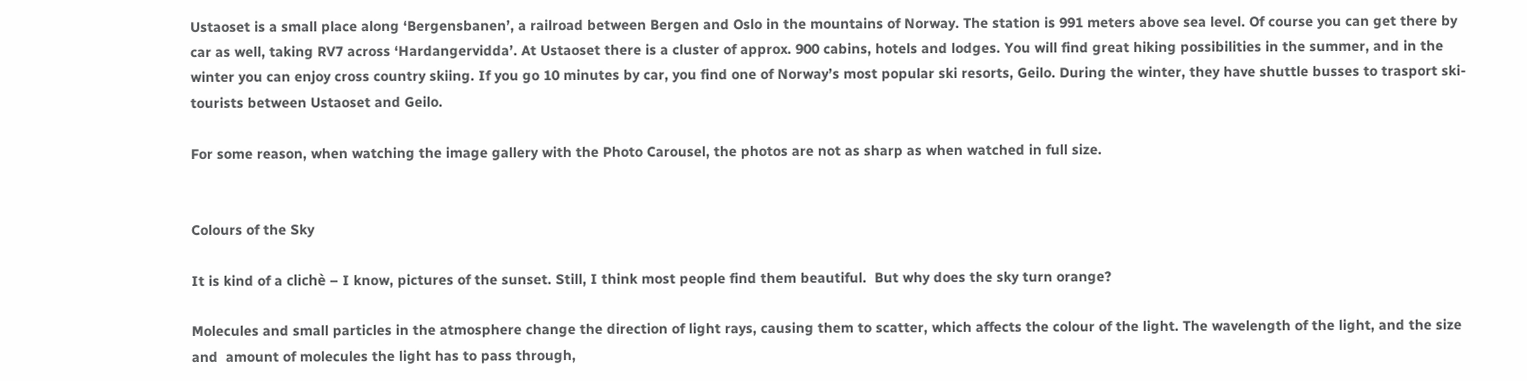Ustaoset is a small place along ‘Bergensbanen’, a railroad between Bergen and Oslo in the mountains of Norway. The station is 991 meters above sea level. Of course you can get there by car as well, taking RV7 across ‘Hardangervidda’. At Ustaoset there is a cluster of approx. 900 cabins, hotels and lodges. You will find great hiking possibilities in the summer, and in the winter you can enjoy cross country skiing. If you go 10 minutes by car, you find one of Norway’s most popular ski resorts, Geilo. During the winter, they have shuttle busses to trasport ski-tourists between Ustaoset and Geilo.

For some reason, when watching the image gallery with the Photo Carousel, the photos are not as sharp as when watched in full size.


Colours of the Sky

It is kind of a clichè – I know, pictures of the sunset. Still, I think most people find them beautiful.  But why does the sky turn orange?

Molecules and small particles in the atmosphere change the direction of light rays, causing them to scatter, which affects the colour of the light. The wavelength of the light, and the size and  amount of molecules the light has to pass through,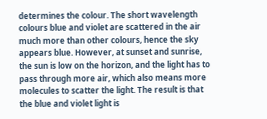determines the colour. The short wavelength colours blue and violet are scattered in the air much more than other colours, hence the sky appears blue. However, at sunset and sunrise, the sun is low on the horizon, and the light has to pass through more air, which also means more molecules to scatter the light. The result is that the blue and violet light is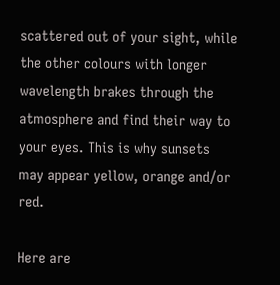scattered out of your sight, while the other colours with longer wavelength brakes through the atmosphere and find their way to your eyes. This is why sunsets may appear yellow, orange and/or red.

Here are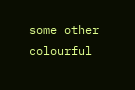some other colourful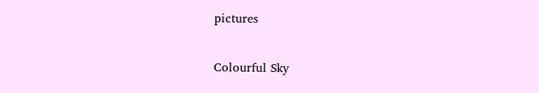pictures

Colourful Sky